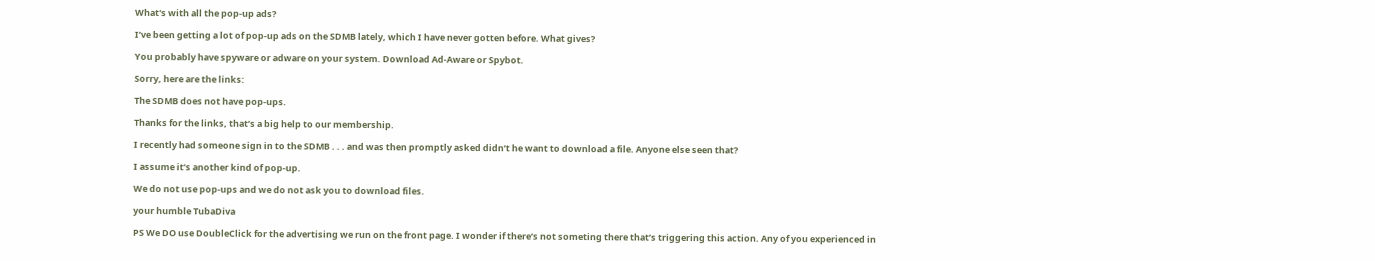What's with all the pop-up ads?

I’ve been getting a lot of pop-up ads on the SDMB lately, which I have never gotten before. What gives?

You probably have spyware or adware on your system. Download Ad-Aware or Spybot.

Sorry, here are the links:

The SDMB does not have pop-ups.

Thanks for the links, that’s a big help to our membership.

I recently had someone sign in to the SDMB . . . and was then promptly asked didn’t he want to download a file. Anyone else seen that?

I assume it’s another kind of pop-up.

We do not use pop-ups and we do not ask you to download files.

your humble TubaDiva

PS We DO use DoubleClick for the advertising we run on the front page. I wonder if there’s not someting there that’s triggering this action. Any of you experienced in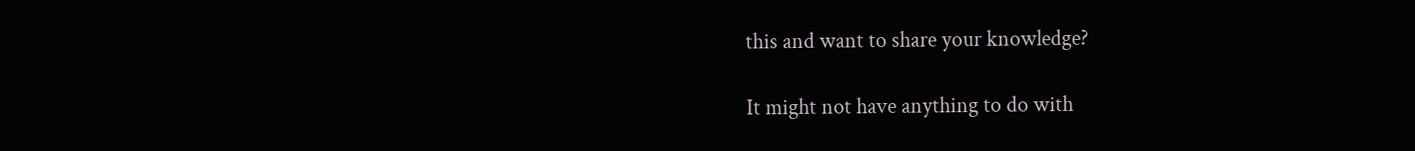this and want to share your knowledge?

It might not have anything to do with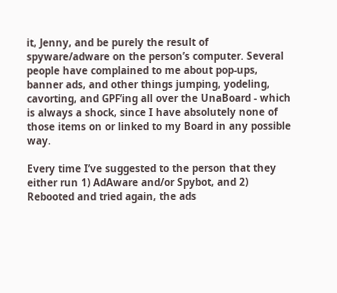it, Jenny, and be purely the result of spyware/adware on the person’s computer. Several people have complained to me about pop-ups, banner ads, and other things jumping, yodeling, cavorting, and GPF’ing all over the UnaBoard - which is always a shock, since I have absolutely none of those items on or linked to my Board in any possible way.

Every time I’ve suggested to the person that they either run 1) AdAware and/or Spybot, and 2) Rebooted and tried again, the ads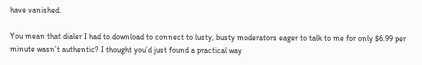have vanished.

You mean that dialer I had to download to connect to lusty, busty moderators eager to talk to me for only $6.99 per minute wasn’t authentic? I thought you’d just found a practical way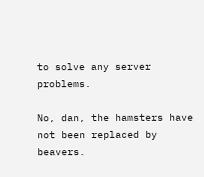to solve any server problems.

No, dan, the hamsters have not been replaced by beavers.